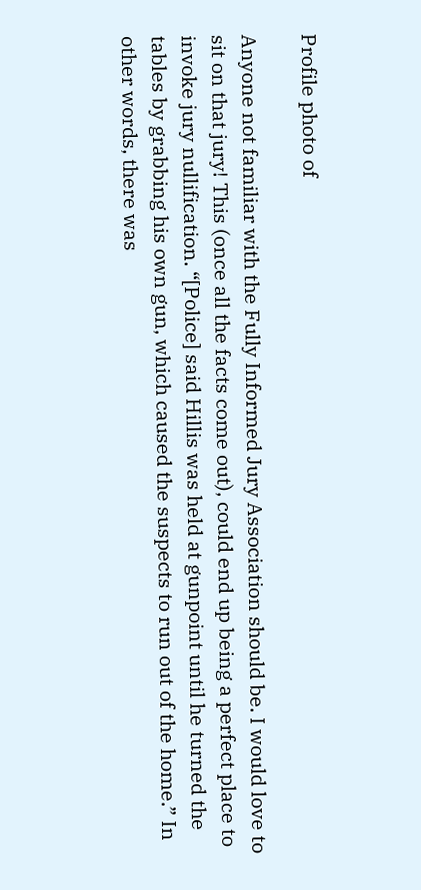Profile photo of

Anyone not familiar with the Fully Informed Jury Association should be. I would love to sit on that jury! This (once all the facts come out), could end up being a perfect place to invoke jury nullification. “[Police] said Hillis was held at gunpoint until he turned the tables by grabbing his own gun, which caused the suspects to run out of the home.” In other words, there was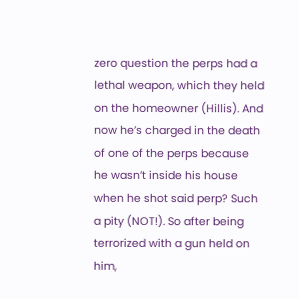zero question the perps had a lethal weapon, which they held on the homeowner (Hillis). And now he’s charged in the death of one of the perps because he wasn’t inside his house when he shot said perp? Such a pity (NOT!). So after being terrorized with a gun held on him,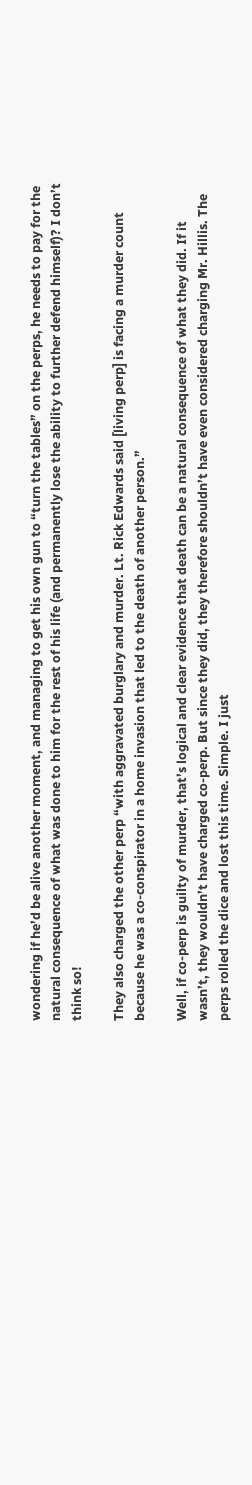wondering if he’d be alive another moment, and managing to get his own gun to “turn the tables” on the perps, he needs to pay for the natural consequence of what was done to him for the rest of his life (and permanently lose the ability to further defend himself)? I don’t think so!

They also charged the other perp “with aggravated burglary and murder. Lt. Rick Edwards said [living perp] is facing a murder count because he was a co-conspirator in a home invasion that led to the death of another person.”

Well, if co-perp is guilty of murder, that’s logical and clear evidence that death can be a natural consequence of what they did. If it wasn’t, they wouldn’t have charged co-perp. But since they did, they therefore shouldn’t have even considered charging Mr. Hillis. The perps rolled the dice and lost this time. Simple. I just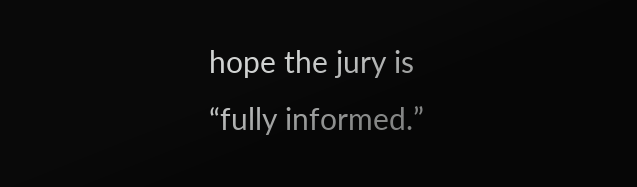hope the jury is “fully informed.”